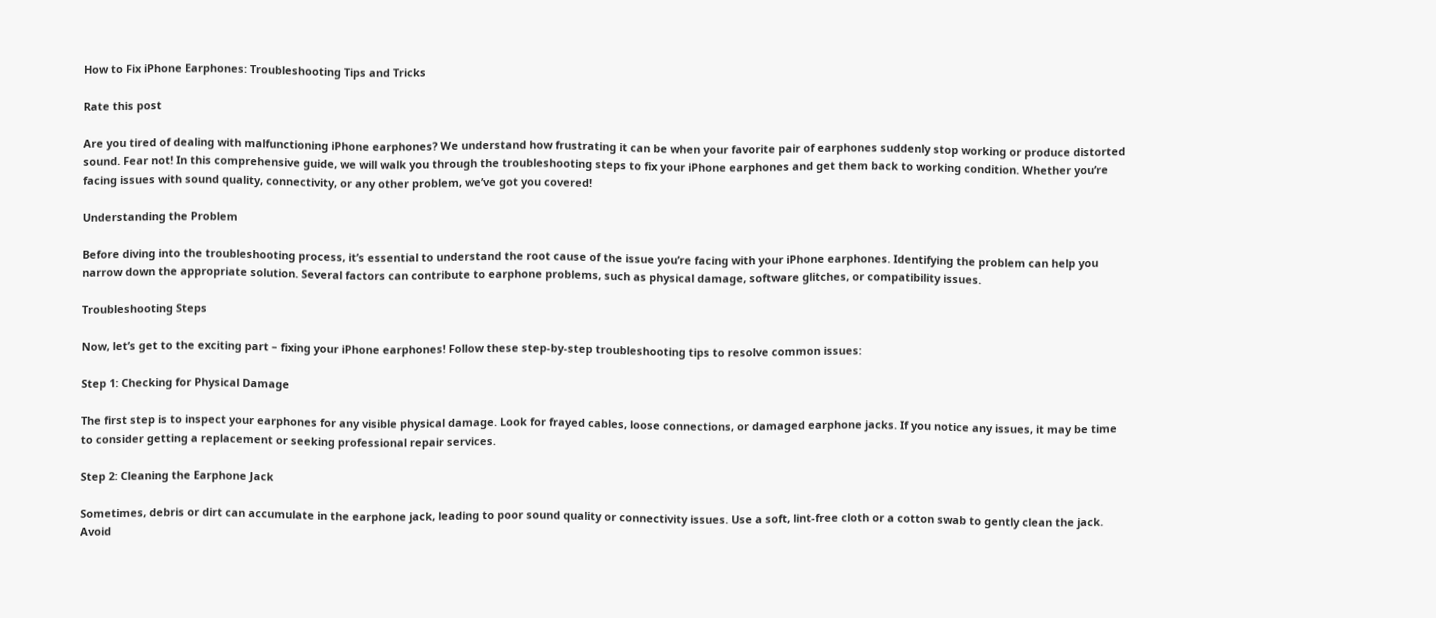How to Fix iPhone Earphones: Troubleshooting Tips and Tricks

Rate this post

Are you tired of dealing with malfunctioning iPhone earphones? We understand how frustrating it can be when your favorite pair of earphones suddenly stop working or produce distorted sound. Fear not! In this comprehensive guide, we will walk you through the troubleshooting steps to fix your iPhone earphones and get them back to working condition. Whether you’re facing issues with sound quality, connectivity, or any other problem, we’ve got you covered!

Understanding the Problem

Before diving into the troubleshooting process, it’s essential to understand the root cause of the issue you’re facing with your iPhone earphones. Identifying the problem can help you narrow down the appropriate solution. Several factors can contribute to earphone problems, such as physical damage, software glitches, or compatibility issues.

Troubleshooting Steps

Now, let’s get to the exciting part – fixing your iPhone earphones! Follow these step-by-step troubleshooting tips to resolve common issues:

Step 1: Checking for Physical Damage

The first step is to inspect your earphones for any visible physical damage. Look for frayed cables, loose connections, or damaged earphone jacks. If you notice any issues, it may be time to consider getting a replacement or seeking professional repair services.

Step 2: Cleaning the Earphone Jack

Sometimes, debris or dirt can accumulate in the earphone jack, leading to poor sound quality or connectivity issues. Use a soft, lint-free cloth or a cotton swab to gently clean the jack. Avoid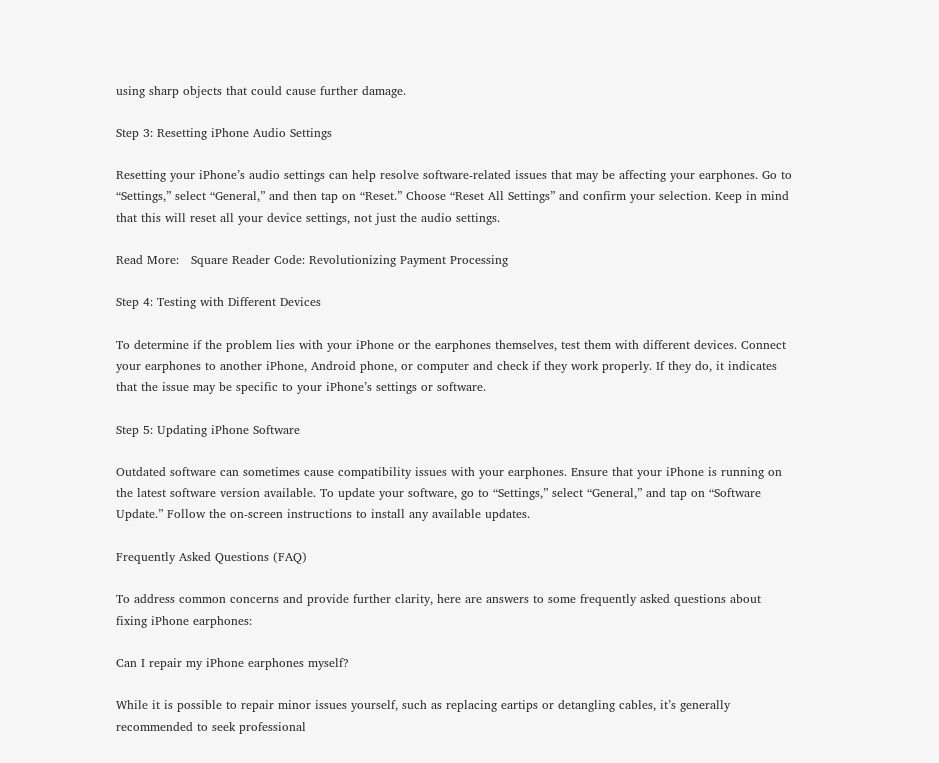using sharp objects that could cause further damage.

Step 3: Resetting iPhone Audio Settings

Resetting your iPhone’s audio settings can help resolve software-related issues that may be affecting your earphones. Go to “Settings,” select “General,” and then tap on “Reset.” Choose “Reset All Settings” and confirm your selection. Keep in mind that this will reset all your device settings, not just the audio settings.

Read More:   Square Reader Code: Revolutionizing Payment Processing

Step 4: Testing with Different Devices

To determine if the problem lies with your iPhone or the earphones themselves, test them with different devices. Connect your earphones to another iPhone, Android phone, or computer and check if they work properly. If they do, it indicates that the issue may be specific to your iPhone’s settings or software.

Step 5: Updating iPhone Software

Outdated software can sometimes cause compatibility issues with your earphones. Ensure that your iPhone is running on the latest software version available. To update your software, go to “Settings,” select “General,” and tap on “Software Update.” Follow the on-screen instructions to install any available updates.

Frequently Asked Questions (FAQ)

To address common concerns and provide further clarity, here are answers to some frequently asked questions about fixing iPhone earphones:

Can I repair my iPhone earphones myself?

While it is possible to repair minor issues yourself, such as replacing eartips or detangling cables, it’s generally recommended to seek professional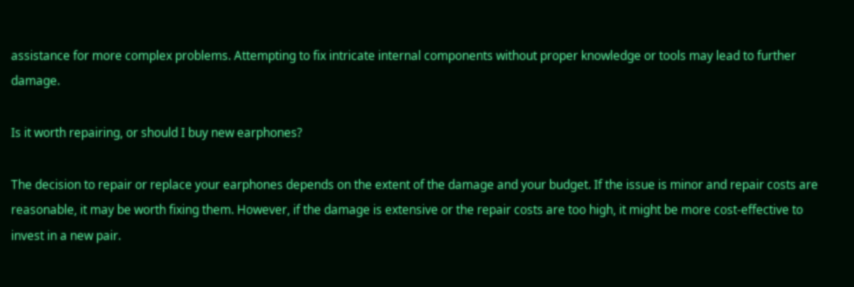assistance for more complex problems. Attempting to fix intricate internal components without proper knowledge or tools may lead to further damage.

Is it worth repairing, or should I buy new earphones?

The decision to repair or replace your earphones depends on the extent of the damage and your budget. If the issue is minor and repair costs are reasonable, it may be worth fixing them. However, if the damage is extensive or the repair costs are too high, it might be more cost-effective to invest in a new pair.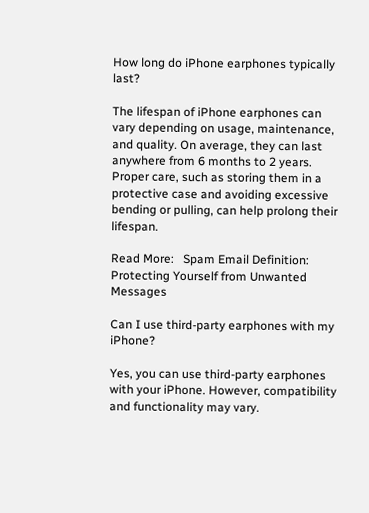How long do iPhone earphones typically last?

The lifespan of iPhone earphones can vary depending on usage, maintenance, and quality. On average, they can last anywhere from 6 months to 2 years. Proper care, such as storing them in a protective case and avoiding excessive bending or pulling, can help prolong their lifespan.

Read More:   Spam Email Definition: Protecting Yourself from Unwanted Messages

Can I use third-party earphones with my iPhone?

Yes, you can use third-party earphones with your iPhone. However, compatibility and functionality may vary.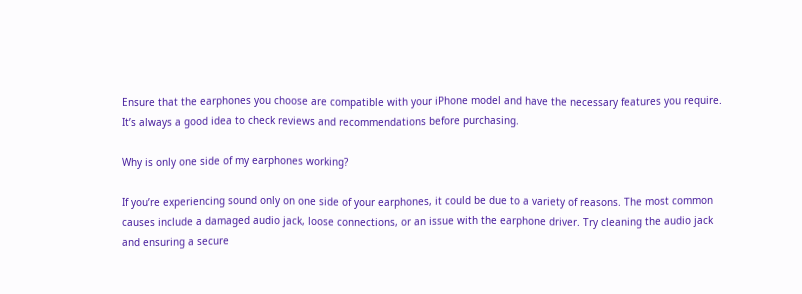Ensure that the earphones you choose are compatible with your iPhone model and have the necessary features you require. It’s always a good idea to check reviews and recommendations before purchasing.

Why is only one side of my earphones working?

If you’re experiencing sound only on one side of your earphones, it could be due to a variety of reasons. The most common causes include a damaged audio jack, loose connections, or an issue with the earphone driver. Try cleaning the audio jack and ensuring a secure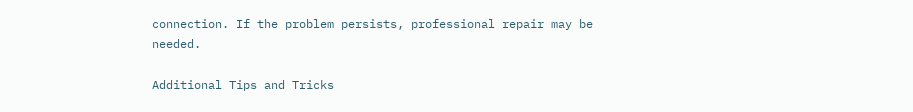connection. If the problem persists, professional repair may be needed.

Additional Tips and Tricks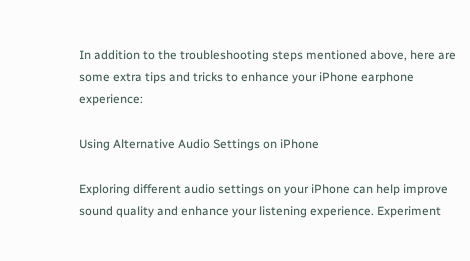In addition to the troubleshooting steps mentioned above, here are some extra tips and tricks to enhance your iPhone earphone experience:

Using Alternative Audio Settings on iPhone

Exploring different audio settings on your iPhone can help improve sound quality and enhance your listening experience. Experiment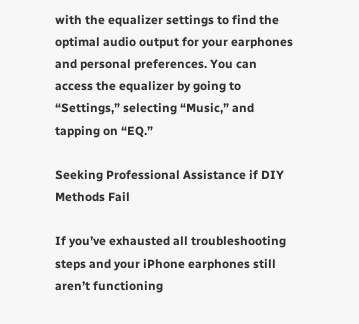with the equalizer settings to find the optimal audio output for your earphones and personal preferences. You can access the equalizer by going to “Settings,” selecting “Music,” and tapping on “EQ.”

Seeking Professional Assistance if DIY Methods Fail

If you’ve exhausted all troubleshooting steps and your iPhone earphones still aren’t functioning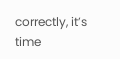correctly, it’s time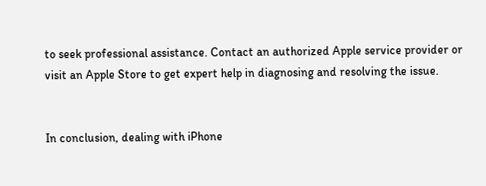to seek professional assistance. Contact an authorized Apple service provider or visit an Apple Store to get expert help in diagnosing and resolving the issue.


In conclusion, dealing with iPhone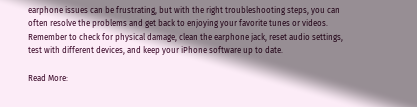earphone issues can be frustrating, but with the right troubleshooting steps, you can often resolve the problems and get back to enjoying your favorite tunes or videos. Remember to check for physical damage, clean the earphone jack, reset audio settings, test with different devices, and keep your iPhone software up to date.

Read More: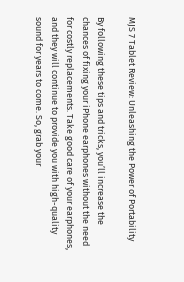MJS 7 Tablet Review: Unleashing the Power of Portability

By following these tips and tricks, you’ll increase the chances of fixing your iPhone earphones without the need for costly replacements. Take good care of your earphones, and they will continue to provide you with high-quality sound for years to come. So, grab your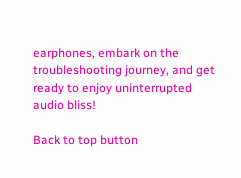earphones, embark on the troubleshooting journey, and get ready to enjoy uninterrupted audio bliss!

Back to top button